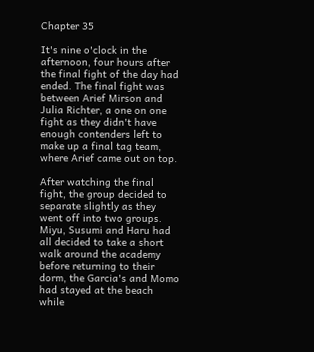Chapter 35

It's nine o'clock in the afternoon, four hours after the final fight of the day had ended. The final fight was between Arief Mirson and Julia Richter, a one on one fight as they didn't have enough contenders left to make up a final tag team, where Arief came out on top.

After watching the final fight, the group decided to separate slightly as they went off into two groups. Miyu, Susumi and Haru had all decided to take a short walk around the academy before returning to their dorm, the Garcia's and Momo had stayed at the beach while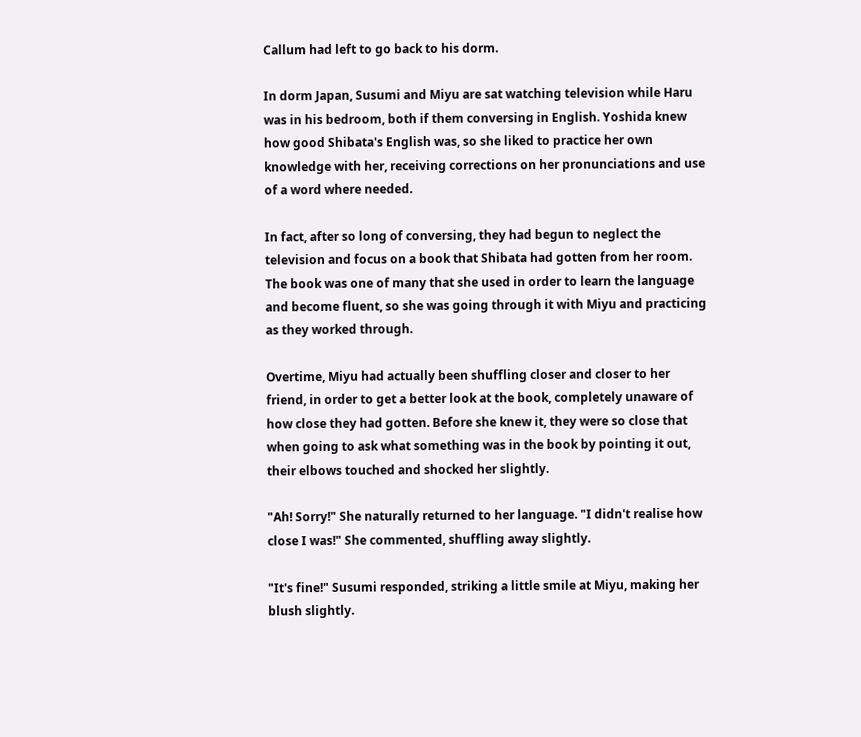Callum had left to go back to his dorm.

In dorm Japan, Susumi and Miyu are sat watching television while Haru was in his bedroom, both if them conversing in English. Yoshida knew how good Shibata's English was, so she liked to practice her own knowledge with her, receiving corrections on her pronunciations and use of a word where needed.

In fact, after so long of conversing, they had begun to neglect the television and focus on a book that Shibata had gotten from her room. The book was one of many that she used in order to learn the language and become fluent, so she was going through it with Miyu and practicing as they worked through.

Overtime, Miyu had actually been shuffling closer and closer to her friend, in order to get a better look at the book, completely unaware of how close they had gotten. Before she knew it, they were so close that when going to ask what something was in the book by pointing it out, their elbows touched and shocked her slightly.

"Ah! Sorry!" She naturally returned to her language. "I didn't realise how close I was!" She commented, shuffling away slightly.

"It's fine!" Susumi responded, striking a little smile at Miyu, making her blush slightly.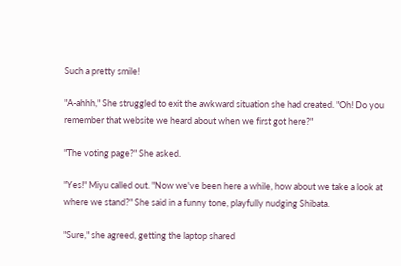Such a pretty smile!

"A-ahhh," She struggled to exit the awkward situation she had created. "Oh! Do you remember that website we heard about when we first got here?"

"The voting page?" She asked.

"Yes!" Miyu called out. "Now we've been here a while, how about we take a look at where we stand?" She said in a funny tone, playfully nudging Shibata.

"Sure," she agreed, getting the laptop shared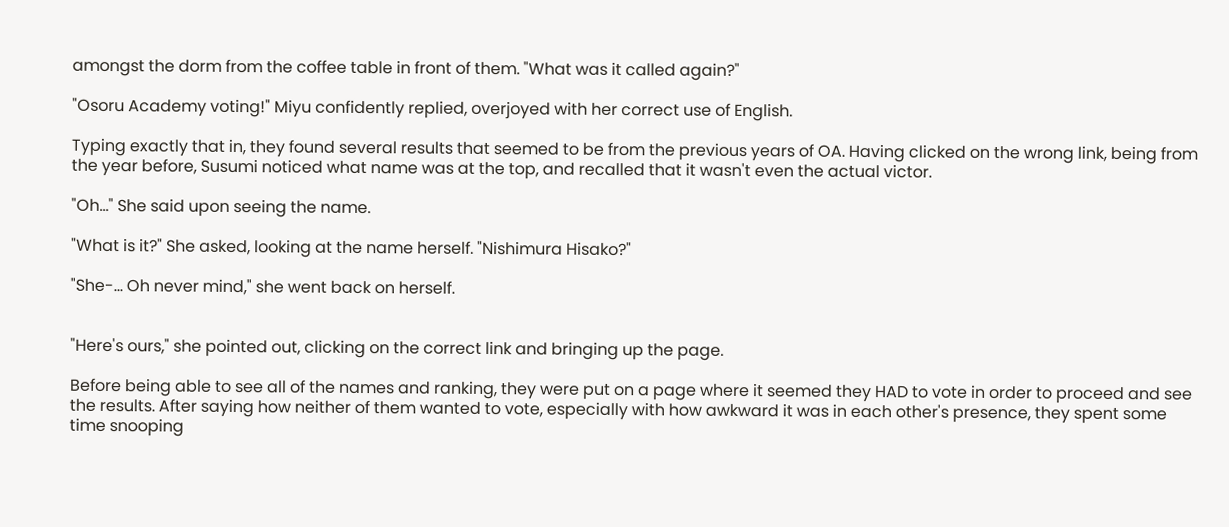amongst the dorm from the coffee table in front of them. "What was it called again?"

"Osoru Academy voting!" Miyu confidently replied, overjoyed with her correct use of English.

Typing exactly that in, they found several results that seemed to be from the previous years of OA. Having clicked on the wrong link, being from the year before, Susumi noticed what name was at the top, and recalled that it wasn't even the actual victor.

"Oh..." She said upon seeing the name.

"What is it?" She asked, looking at the name herself. "Nishimura Hisako?"

"She-... Oh never mind," she went back on herself.


"Here's ours," she pointed out, clicking on the correct link and bringing up the page.

Before being able to see all of the names and ranking, they were put on a page where it seemed they HAD to vote in order to proceed and see the results. After saying how neither of them wanted to vote, especially with how awkward it was in each other's presence, they spent some time snooping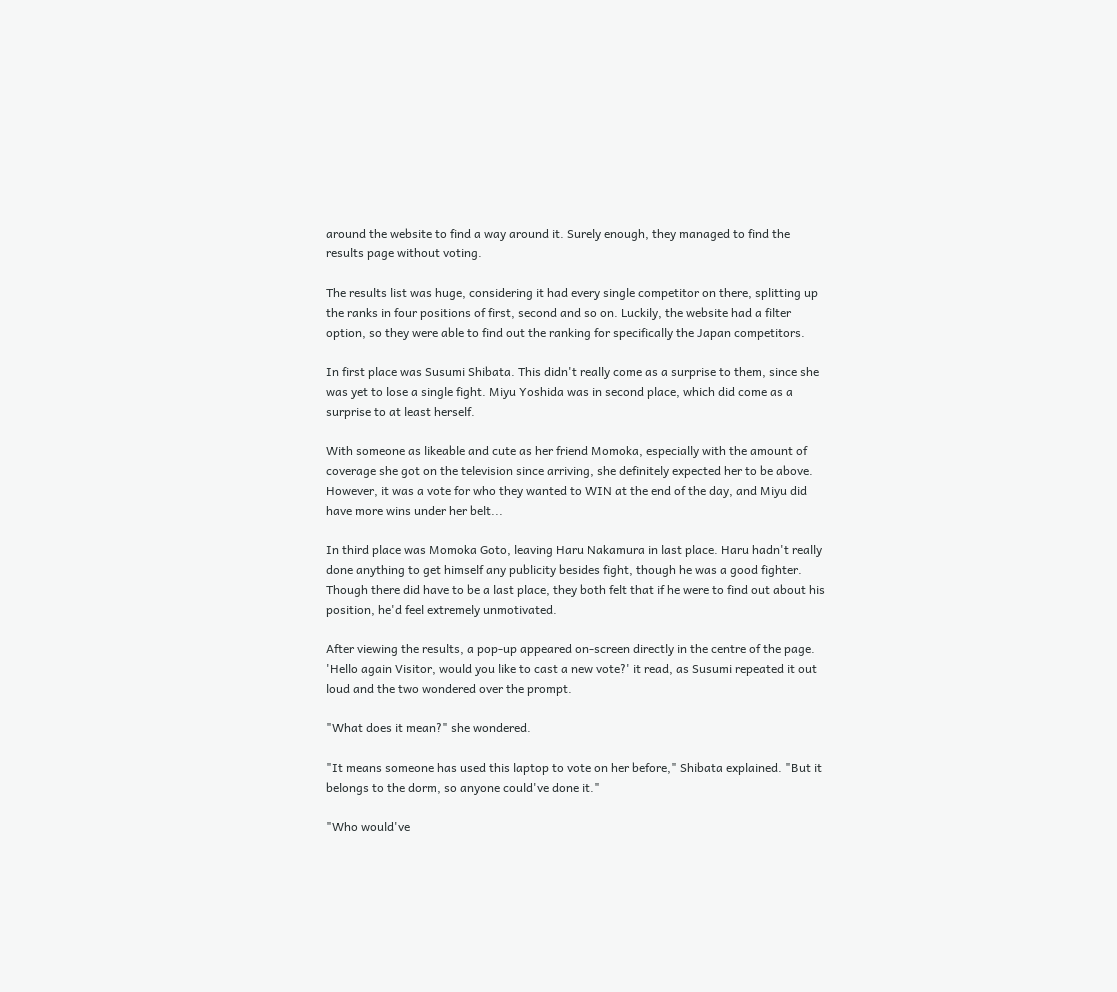around the website to find a way around it. Surely enough, they managed to find the results page without voting.

The results list was huge, considering it had every single competitor on there, splitting up the ranks in four positions of first, second and so on. Luckily, the website had a filter option, so they were able to find out the ranking for specifically the Japan competitors.

In first place was Susumi Shibata. This didn't really come as a surprise to them, since she was yet to lose a single fight. Miyu Yoshida was in second place, which did come as a surprise to at least herself.

With someone as likeable and cute as her friend Momoka, especially with the amount of coverage she got on the television since arriving, she definitely expected her to be above. However, it was a vote for who they wanted to WIN at the end of the day, and Miyu did have more wins under her belt...

In third place was Momoka Goto, leaving Haru Nakamura in last place. Haru hadn't really done anything to get himself any publicity besides fight, though he was a good fighter. Though there did have to be a last place, they both felt that if he were to find out about his position, he'd feel extremely unmotivated.

After viewing the results, a pop-up appeared on-screen directly in the centre of the page. 'Hello again Visitor, would you like to cast a new vote?' it read, as Susumi repeated it out loud and the two wondered over the prompt.

"What does it mean?" she wondered.

"It means someone has used this laptop to vote on her before," Shibata explained. "But it belongs to the dorm, so anyone could've done it."

"Who would've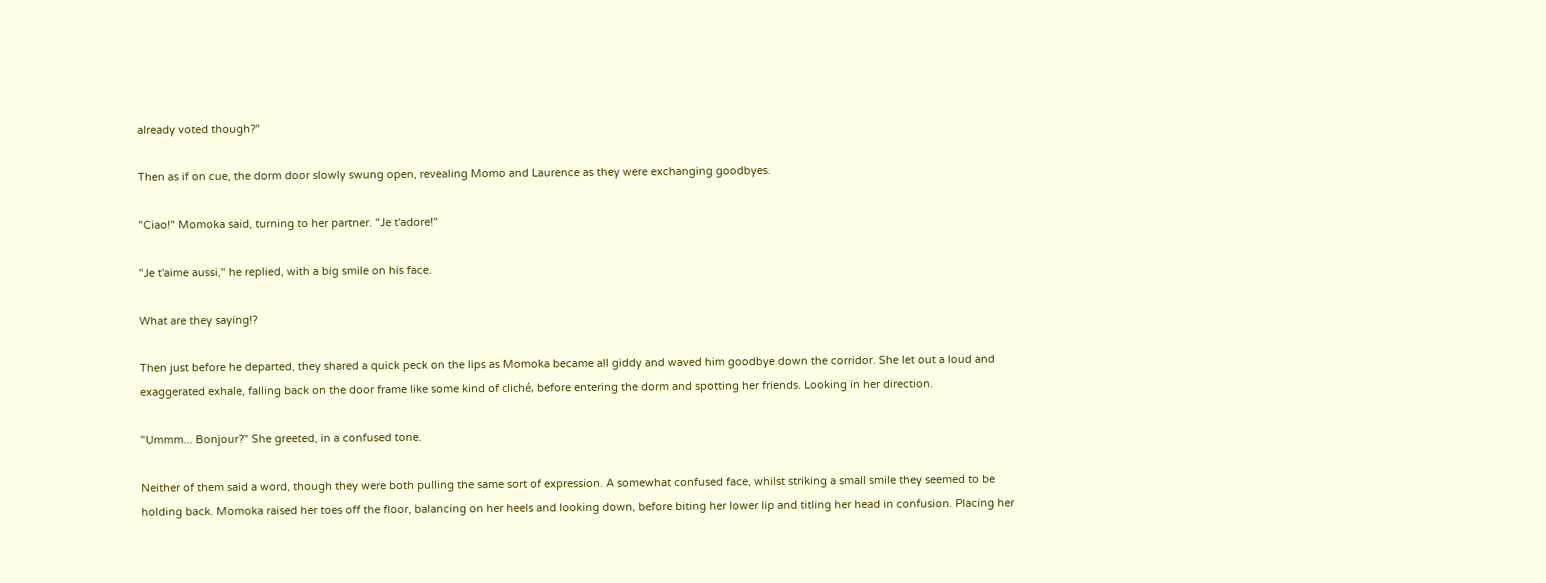already voted though?"

Then as if on cue, the dorm door slowly swung open, revealing Momo and Laurence as they were exchanging goodbyes.

"Ciao!" Momoka said, turning to her partner. "Je t'adore!"

"Je t'aime aussi," he replied, with a big smile on his face.

What are they saying!?

Then just before he departed, they shared a quick peck on the lips as Momoka became all giddy and waved him goodbye down the corridor. She let out a loud and exaggerated exhale, falling back on the door frame like some kind of cliché, before entering the dorm and spotting her friends. Looking in her direction.

"Ummm... Bonjour?" She greeted, in a confused tone.

Neither of them said a word, though they were both pulling the same sort of expression. A somewhat confused face, whilst striking a small smile they seemed to be holding back. Momoka raised her toes off the floor, balancing on her heels and looking down, before biting her lower lip and titling her head in confusion. Placing her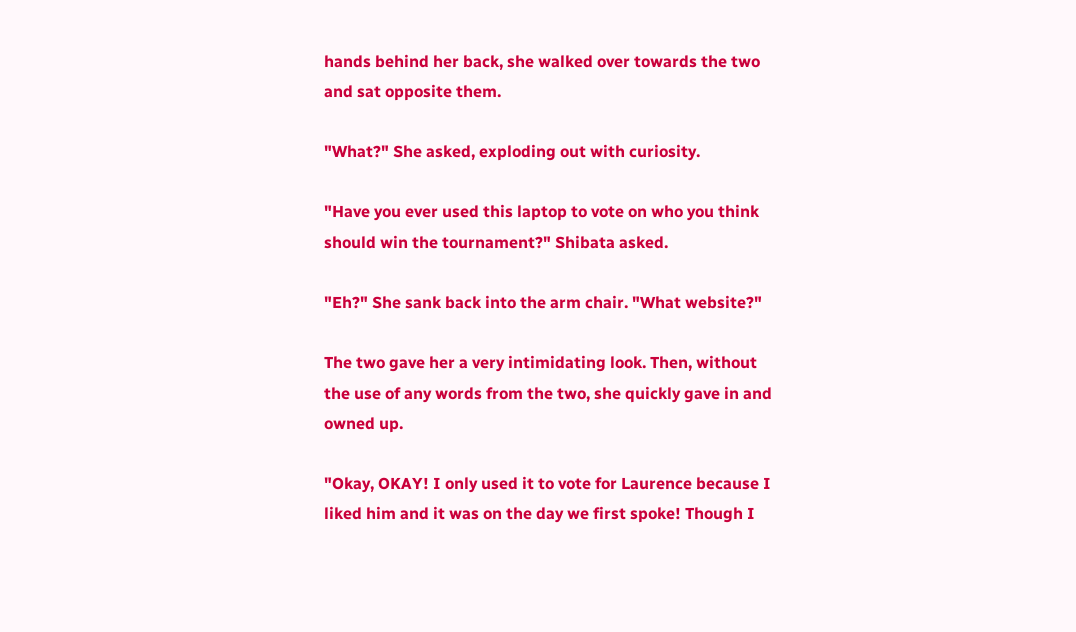hands behind her back, she walked over towards the two and sat opposite them.

"What?" She asked, exploding out with curiosity.

"Have you ever used this laptop to vote on who you think should win the tournament?" Shibata asked.

"Eh?" She sank back into the arm chair. "What website?"

The two gave her a very intimidating look. Then, without the use of any words from the two, she quickly gave in and owned up.

"Okay, OKAY! I only used it to vote for Laurence because I liked him and it was on the day we first spoke! Though I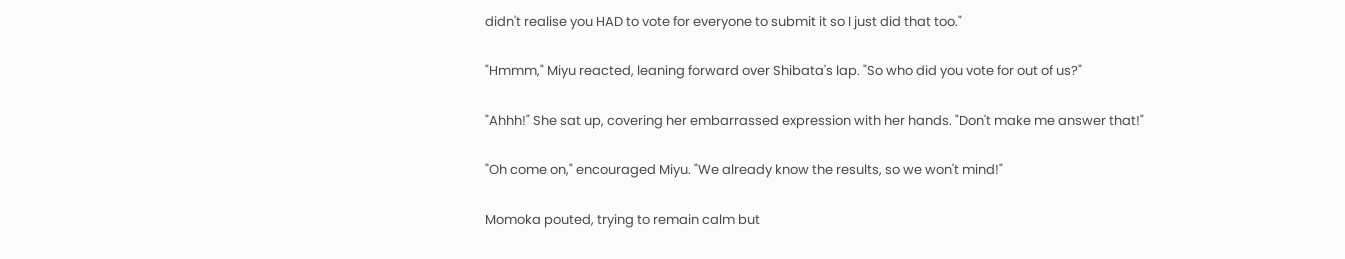didn't realise you HAD to vote for everyone to submit it so I just did that too."

"Hmmm," Miyu reacted, leaning forward over Shibata's lap. "So who did you vote for out of us?"

"Ahhh!" She sat up, covering her embarrassed expression with her hands. "Don't make me answer that!"

"Oh come on," encouraged Miyu. "We already know the results, so we won't mind!"

Momoka pouted, trying to remain calm but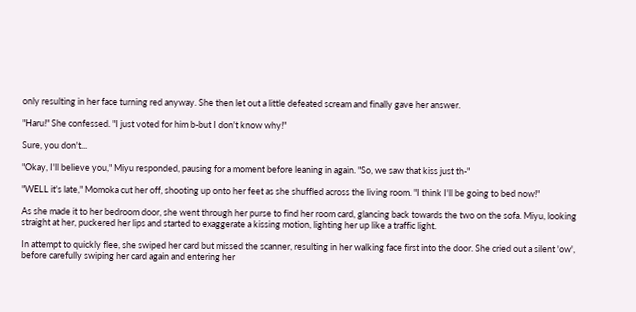only resulting in her face turning red anyway. She then let out a little defeated scream and finally gave her answer.

"Haru!" She confessed. "I just voted for him b-but I don't know why!"

Sure, you don't...

"Okay, I'll believe you," Miyu responded, pausing for a moment before leaning in again. "So, we saw that kiss just th-"

"WELL it's late," Momoka cut her off, shooting up onto her feet as she shuffled across the living room. "I think I'll be going to bed now!"

As she made it to her bedroom door, she went through her purse to find her room card, glancing back towards the two on the sofa. Miyu, looking straight at her, puckered her lips and started to exaggerate a kissing motion, lighting her up like a traffic light.

In attempt to quickly flee, she swiped her card but missed the scanner, resulting in her walking face first into the door. She cried out a silent 'ow', before carefully swiping her card again and entering her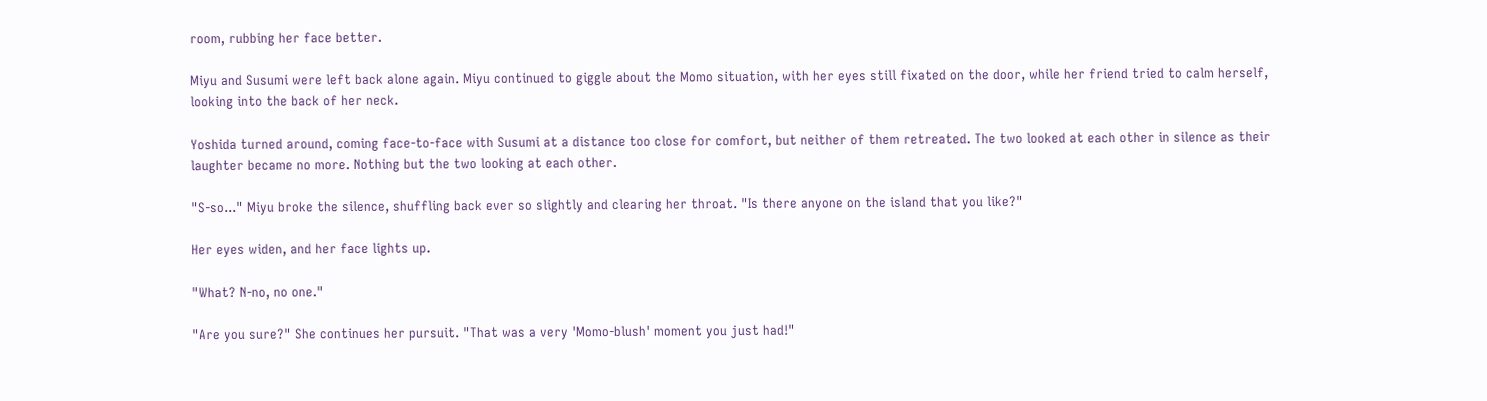room, rubbing her face better.

Miyu and Susumi were left back alone again. Miyu continued to giggle about the Momo situation, with her eyes still fixated on the door, while her friend tried to calm herself, looking into the back of her neck.

Yoshida turned around, coming face-to-face with Susumi at a distance too close for comfort, but neither of them retreated. The two looked at each other in silence as their laughter became no more. Nothing but the two looking at each other.

"S-so..." Miyu broke the silence, shuffling back ever so slightly and clearing her throat. "Is there anyone on the island that you like?"

Her eyes widen, and her face lights up.

"What? N-no, no one."

"Are you sure?" She continues her pursuit. "That was a very 'Momo-blush' moment you just had!"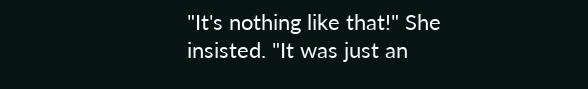"It's nothing like that!" She insisted. "It was just an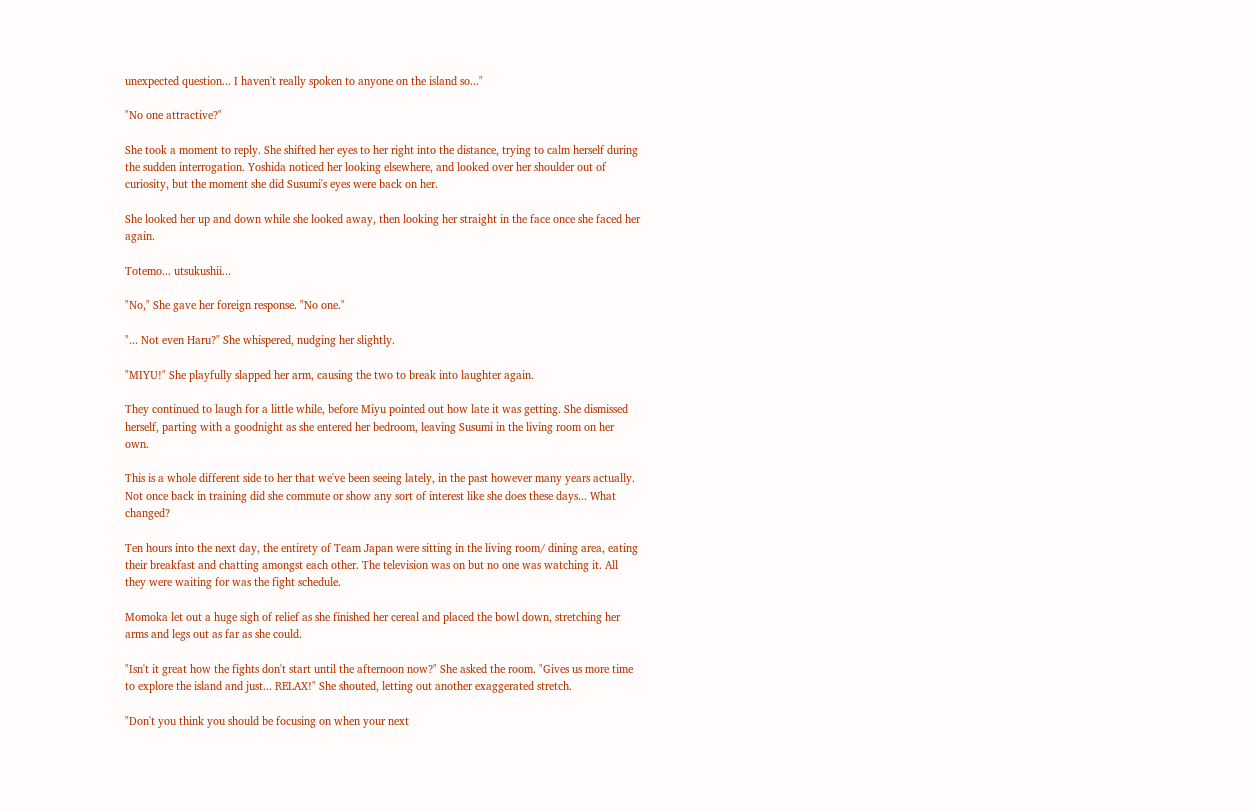unexpected question... I haven't really spoken to anyone on the island so..."

"No one attractive?"

She took a moment to reply. She shifted her eyes to her right into the distance, trying to calm herself during the sudden interrogation. Yoshida noticed her looking elsewhere, and looked over her shoulder out of curiosity, but the moment she did Susumi's eyes were back on her.

She looked her up and down while she looked away, then looking her straight in the face once she faced her again.

Totemo... utsukushii...

"No," She gave her foreign response. "No one."

"... Not even Haru?" She whispered, nudging her slightly.

"MIYU!" She playfully slapped her arm, causing the two to break into laughter again.

They continued to laugh for a little while, before Miyu pointed out how late it was getting. She dismissed herself, parting with a goodnight as she entered her bedroom, leaving Susumi in the living room on her own.

This is a whole different side to her that we've been seeing lately, in the past however many years actually. Not once back in training did she commute or show any sort of interest like she does these days... What changed?

Ten hours into the next day, the entirety of Team Japan were sitting in the living room/ dining area, eating their breakfast and chatting amongst each other. The television was on but no one was watching it. All they were waiting for was the fight schedule.

Momoka let out a huge sigh of relief as she finished her cereal and placed the bowl down, stretching her arms and legs out as far as she could.

"Isn't it great how the fights don't start until the afternoon now?" She asked the room. "Gives us more time to explore the island and just... RELAX!" She shouted, letting out another exaggerated stretch.

"Don't you think you should be focusing on when your next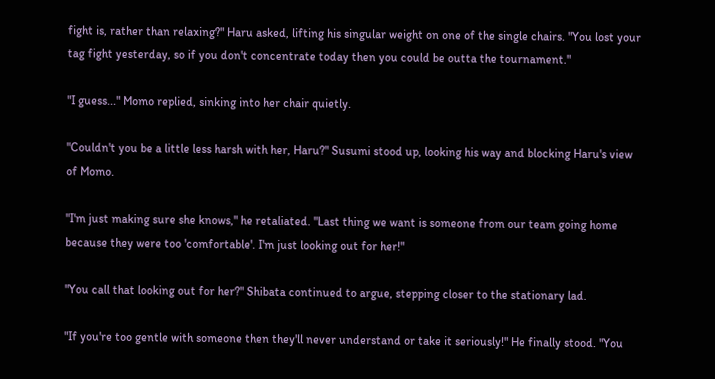fight is, rather than relaxing?" Haru asked, lifting his singular weight on one of the single chairs. "You lost your tag fight yesterday, so if you don't concentrate today then you could be outta the tournament."

"I guess..." Momo replied, sinking into her chair quietly.

"Couldn't you be a little less harsh with her, Haru?" Susumi stood up, looking his way and blocking Haru's view of Momo.

"I'm just making sure she knows," he retaliated. "Last thing we want is someone from our team going home because they were too 'comfortable'. I'm just looking out for her!"

"You call that looking out for her?" Shibata continued to argue, stepping closer to the stationary lad.

"If you're too gentle with someone then they'll never understand or take it seriously!" He finally stood. "You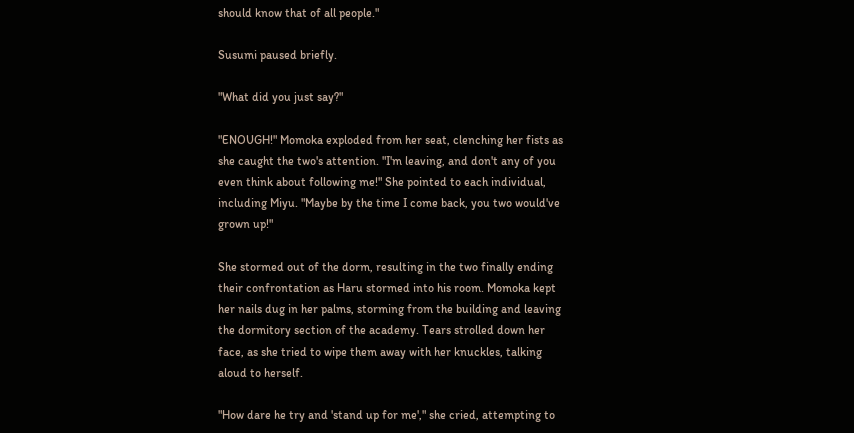should know that of all people."

Susumi paused briefly.

"What did you just say?"

"ENOUGH!" Momoka exploded from her seat, clenching her fists as she caught the two's attention. "I'm leaving, and don't any of you even think about following me!" She pointed to each individual, including Miyu. "Maybe by the time I come back, you two would've grown up!"

She stormed out of the dorm, resulting in the two finally ending their confrontation as Haru stormed into his room. Momoka kept her nails dug in her palms, storming from the building and leaving the dormitory section of the academy. Tears strolled down her face, as she tried to wipe them away with her knuckles, talking aloud to herself.

"How dare he try and 'stand up for me'," she cried, attempting to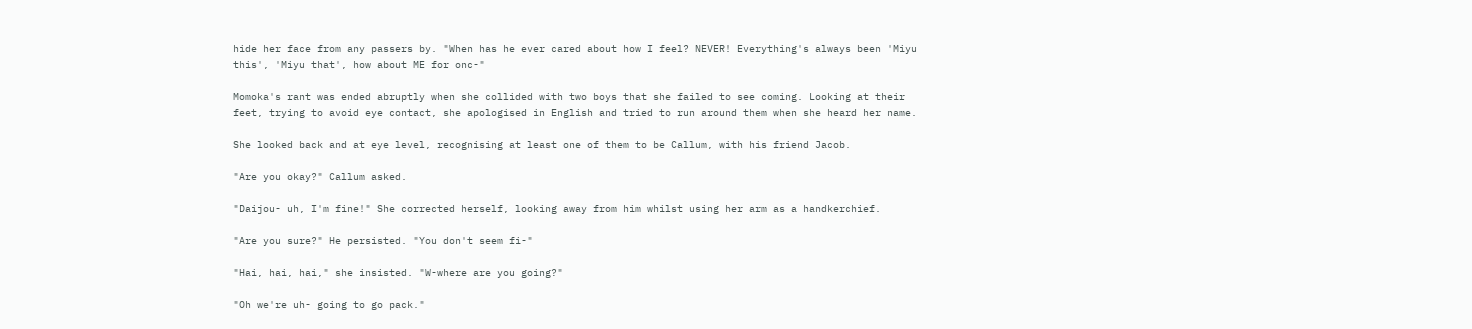hide her face from any passers by. "When has he ever cared about how I feel? NEVER! Everything's always been 'Miyu this', 'Miyu that', how about ME for onc-"

Momoka's rant was ended abruptly when she collided with two boys that she failed to see coming. Looking at their feet, trying to avoid eye contact, she apologised in English and tried to run around them when she heard her name.

She looked back and at eye level, recognising at least one of them to be Callum, with his friend Jacob.

"Are you okay?" Callum asked.

"Daijou- uh, I'm fine!" She corrected herself, looking away from him whilst using her arm as a handkerchief.

"Are you sure?" He persisted. "You don't seem fi-"

"Hai, hai, hai," she insisted. "W-where are you going?"

"Oh we're uh- going to go pack."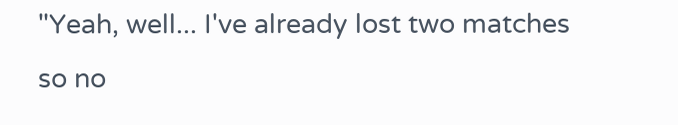"Yeah, well... I've already lost two matches so no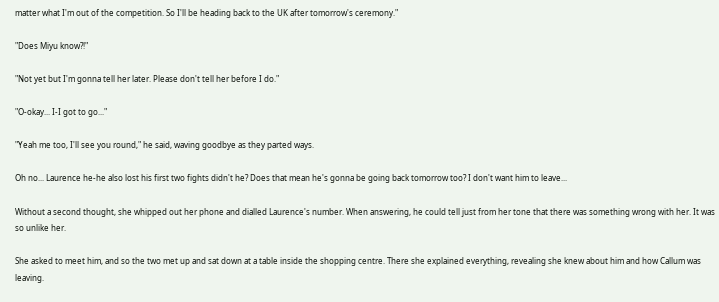matter what I'm out of the competition. So I'll be heading back to the UK after tomorrow's ceremony."

"Does Miyu know?!"

"Not yet but I'm gonna tell her later. Please don't tell her before I do."

"O-okay... I-I got to go..."

"Yeah me too, I'll see you round," he said, waving goodbye as they parted ways.

Oh no... Laurence he-he also lost his first two fights didn't he? Does that mean he's gonna be going back tomorrow too? I don't want him to leave...

Without a second thought, she whipped out her phone and dialled Laurence's number. When answering, he could tell just from her tone that there was something wrong with her. It was so unlike her.

She asked to meet him, and so the two met up and sat down at a table inside the shopping centre. There she explained everything, revealing she knew about him and how Callum was leaving.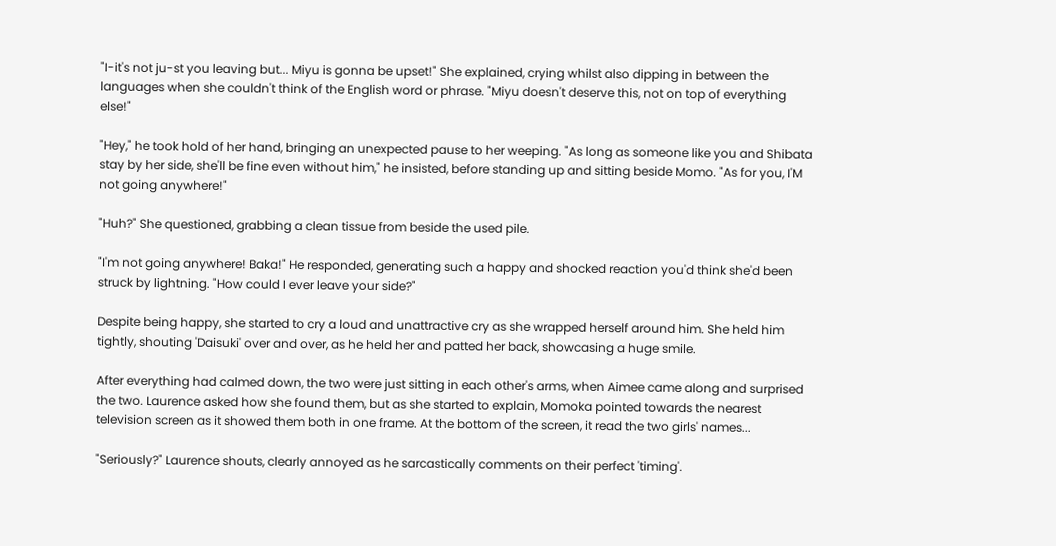"I-it's not ju-st you leaving but... Miyu is gonna be upset!" She explained, crying whilst also dipping in between the languages when she couldn't think of the English word or phrase. "Miyu doesn't deserve this, not on top of everything else!"

"Hey," he took hold of her hand, bringing an unexpected pause to her weeping. "As long as someone like you and Shibata stay by her side, she'll be fine even without him," he insisted, before standing up and sitting beside Momo. "As for you, I'M not going anywhere!"

"Huh?" She questioned, grabbing a clean tissue from beside the used pile.

"I'm not going anywhere! Baka!" He responded, generating such a happy and shocked reaction you'd think she'd been struck by lightning. "How could I ever leave your side?"

Despite being happy, she started to cry a loud and unattractive cry as she wrapped herself around him. She held him tightly, shouting 'Daisuki' over and over, as he held her and patted her back, showcasing a huge smile.

After everything had calmed down, the two were just sitting in each other's arms, when Aimee came along and surprised the two. Laurence asked how she found them, but as she started to explain, Momoka pointed towards the nearest television screen as it showed them both in one frame. At the bottom of the screen, it read the two girls' names...

"Seriously?" Laurence shouts, clearly annoyed as he sarcastically comments on their perfect 'timing'.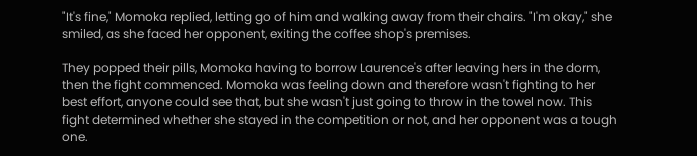"It's fine," Momoka replied, letting go of him and walking away from their chairs. "I'm okay," she smiled, as she faced her opponent, exiting the coffee shop's premises.

They popped their pills, Momoka having to borrow Laurence's after leaving hers in the dorm, then the fight commenced. Momoka was feeling down and therefore wasn't fighting to her best effort, anyone could see that, but she wasn't just going to throw in the towel now. This fight determined whether she stayed in the competition or not, and her opponent was a tough one.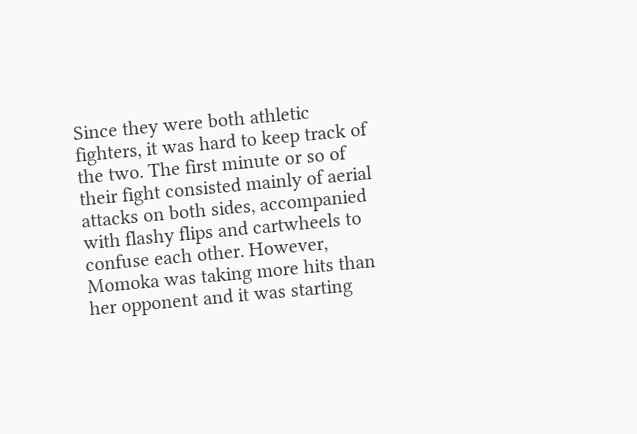Since they were both athletic fighters, it was hard to keep track of the two. The first minute or so of their fight consisted mainly of aerial attacks on both sides, accompanied with flashy flips and cartwheels to confuse each other. However, Momoka was taking more hits than her opponent and it was starting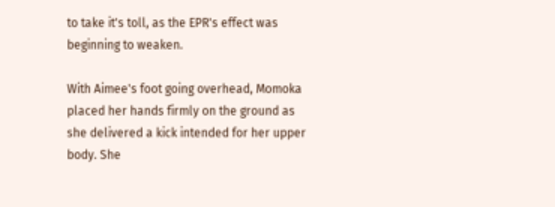to take it's toll, as the EPR's effect was beginning to weaken.

With Aimee's foot going overhead, Momoka placed her hands firmly on the ground as she delivered a kick intended for her upper body. She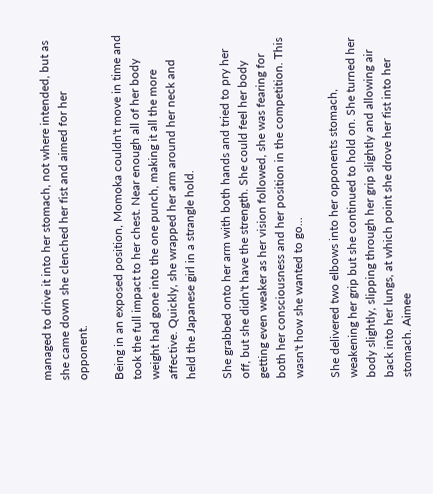managed to drive it into her stomach, not where intended, but as she came down she clenched her fist and aimed for her opponent.

Being in an exposed position, Momoka couldn't move in time and took the full impact to her chest. Near enough all of her body weight had gone into the one punch, making it all the more affective. Quickly, she wrapped her arm around her neck and held the Japanese girl in a strangle hold.

She grabbed onto her arm with both hands and tried to pry her off, but she didn't have the strength. She could feel her body getting even weaker as her vision followed, she was fearing for both her consciousness and her position in the competition. This wasn't how she wanted to go...

She delivered two elbows into her opponents stomach, weakening her grip but she continued to hold on. She turned her body slightly, slipping through her grip slightly and allowing air back into her lungs, at which point she drove her fist into her stomach. Aimee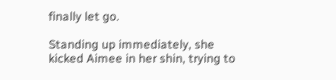finally let go.

Standing up immediately, she kicked Aimee in her shin, trying to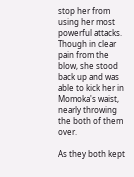stop her from using her most powerful attacks. Though in clear pain from the blow, she stood back up and was able to kick her in Momoka's waist, nearly throwing the both of them over.

As they both kept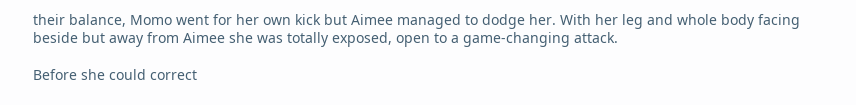their balance, Momo went for her own kick but Aimee managed to dodge her. With her leg and whole body facing beside but away from Aimee she was totally exposed, open to a game-changing attack.

Before she could correct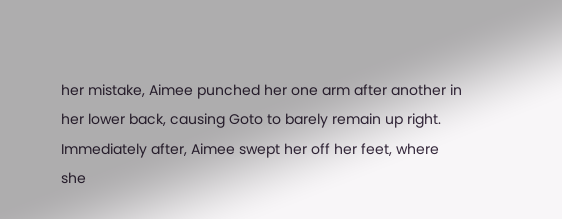her mistake, Aimee punched her one arm after another in her lower back, causing Goto to barely remain up right. Immediately after, Aimee swept her off her feet, where she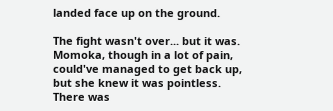landed face up on the ground.

The fight wasn't over... but it was. Momoka, though in a lot of pain, could've managed to get back up, but she knew it was pointless. There was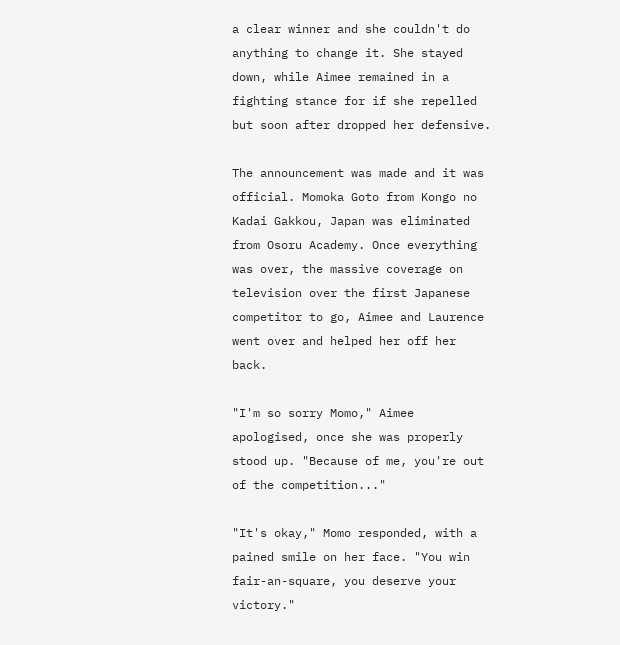a clear winner and she couldn't do anything to change it. She stayed down, while Aimee remained in a fighting stance for if she repelled but soon after dropped her defensive.

The announcement was made and it was official. Momoka Goto from Kongo no Kadai Gakkou, Japan was eliminated from Osoru Academy. Once everything was over, the massive coverage on television over the first Japanese competitor to go, Aimee and Laurence went over and helped her off her back.

"I'm so sorry Momo," Aimee apologised, once she was properly stood up. "Because of me, you're out of the competition..."

"It's okay," Momo responded, with a pained smile on her face. "You win fair-an-square, you deserve your victory."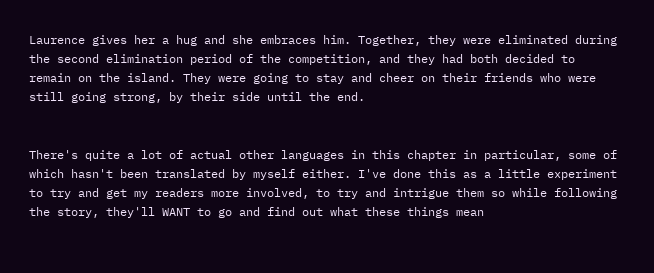Laurence gives her a hug and she embraces him. Together, they were eliminated during the second elimination period of the competition, and they had both decided to remain on the island. They were going to stay and cheer on their friends who were still going strong, by their side until the end.


There's quite a lot of actual other languages in this chapter in particular, some of which hasn't been translated by myself either. I've done this as a little experiment to try and get my readers more involved, to try and intrigue them so while following the story, they'll WANT to go and find out what these things mean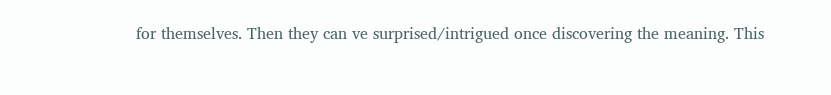for themselves. Then they can ve surprised/intrigued once discovering the meaning. This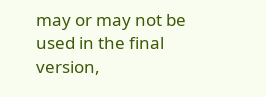may or may not be used in the final version,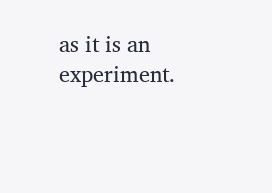as it is an experiment.